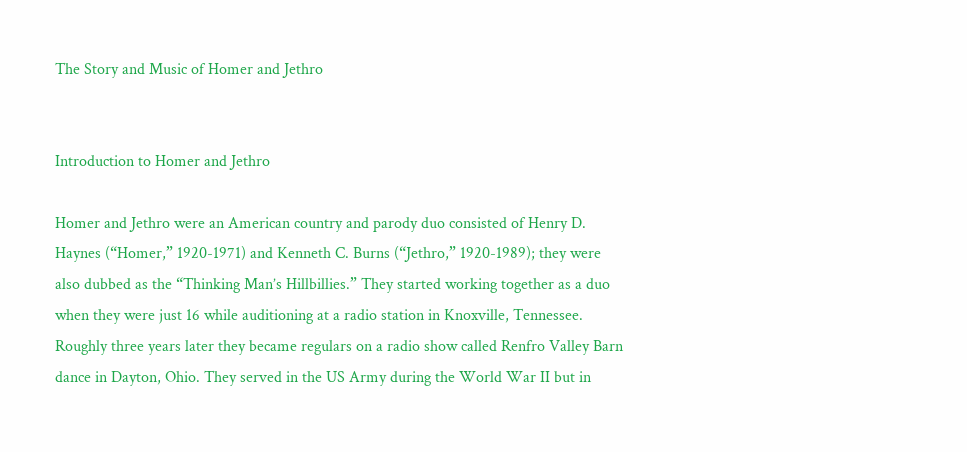The Story and Music of Homer and Jethro


Introduction to Homer and Jethro

Homer and Jethro were an American country and parody duo consisted of Henry D. Haynes (“Homer,” 1920-1971) and Kenneth C. Burns (“Jethro,” 1920-1989); they were also dubbed as the “Thinking Man’s Hillbillies.” They started working together as a duo when they were just 16 while auditioning at a radio station in Knoxville, Tennessee. Roughly three years later they became regulars on a radio show called Renfro Valley Barn dance in Dayton, Ohio. They served in the US Army during the World War II but in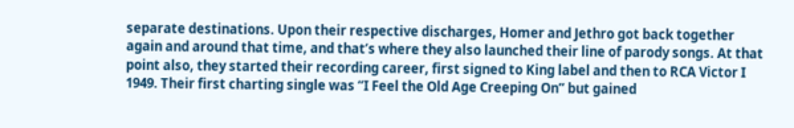separate destinations. Upon their respective discharges, Homer and Jethro got back together again and around that time, and that’s where they also launched their line of parody songs. At that point also, they started their recording career, first signed to King label and then to RCA Victor I 1949. Their first charting single was “I Feel the Old Age Creeping On” but gained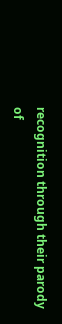recognition through their parody of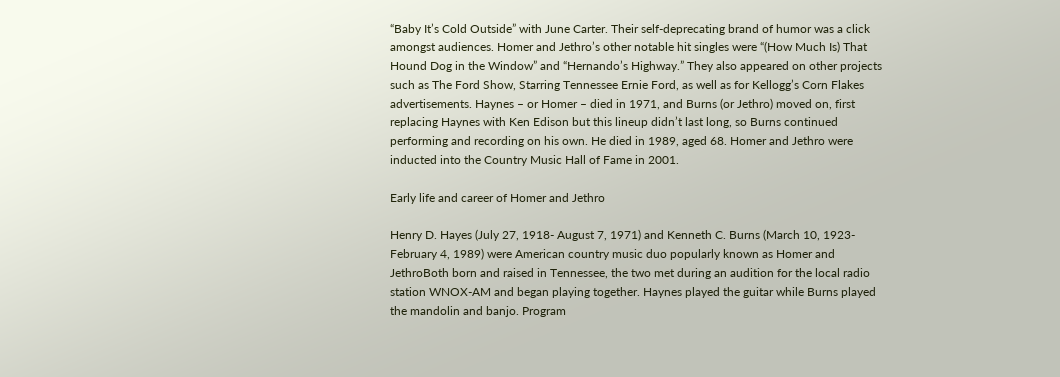“Baby It’s Cold Outside” with June Carter. Their self-deprecating brand of humor was a click amongst audiences. Homer and Jethro’s other notable hit singles were “(How Much Is) That Hound Dog in the Window” and “Hernando’s Highway.” They also appeared on other projects such as The Ford Show, Starring Tennessee Ernie Ford, as well as for Kellogg’s Corn Flakes advertisements. Haynes – or Homer – died in 1971, and Burns (or Jethro) moved on, first replacing Haynes with Ken Edison but this lineup didn’t last long, so Burns continued performing and recording on his own. He died in 1989, aged 68. Homer and Jethro were inducted into the Country Music Hall of Fame in 2001.

Early life and career of Homer and Jethro

Henry D. Hayes (July 27, 1918- August 7, 1971) and Kenneth C. Burns (March 10, 1923- February 4, 1989) were American country music duo popularly known as Homer and JethroBoth born and raised in Tennessee, the two met during an audition for the local radio station WNOX-AM and began playing together. Haynes played the guitar while Burns played the mandolin and banjo. Program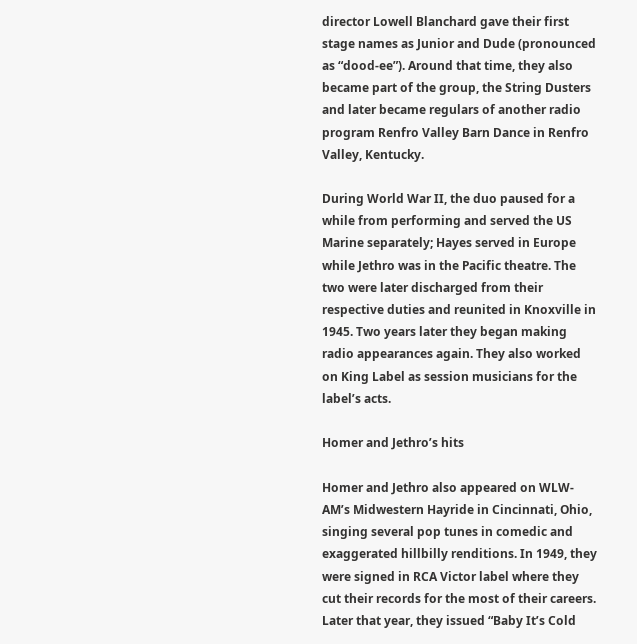director Lowell Blanchard gave their first stage names as Junior and Dude (pronounced as “dood-ee”). Around that time, they also became part of the group, the String Dusters and later became regulars of another radio program Renfro Valley Barn Dance in Renfro Valley, Kentucky.

During World War II, the duo paused for a while from performing and served the US Marine separately; Hayes served in Europe while Jethro was in the Pacific theatre. The two were later discharged from their respective duties and reunited in Knoxville in 1945. Two years later they began making radio appearances again. They also worked on King Label as session musicians for the label’s acts.

Homer and Jethro’s hits

Homer and Jethro also appeared on WLW-AM’s Midwestern Hayride in Cincinnati, Ohio, singing several pop tunes in comedic and exaggerated hillbilly renditions. In 1949, they were signed in RCA Victor label where they cut their records for the most of their careers. Later that year, they issued “Baby It’s Cold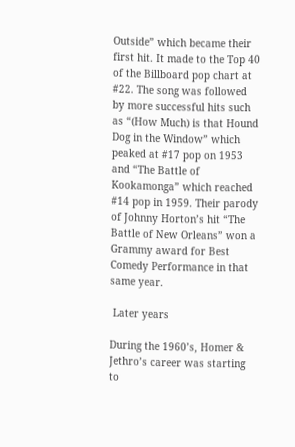Outside” which became their first hit. It made to the Top 40 of the Billboard pop chart at #22. The song was followed by more successful hits such as “(How Much) is that Hound Dog in the Window” which peaked at #17 pop on 1953 and “The Battle of Kookamonga” which reached #14 pop in 1959. Their parody of Johnny Horton’s hit “The Battle of New Orleans” won a Grammy award for Best Comedy Performance in that same year.

 Later years

During the 1960’s, Homer & Jethro’s career was starting to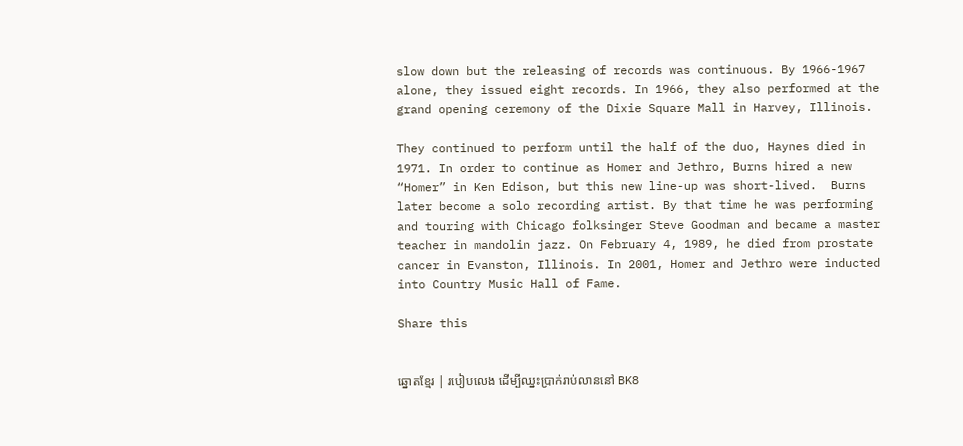slow down but the releasing of records was continuous. By 1966-1967 alone, they issued eight records. In 1966, they also performed at the grand opening ceremony of the Dixie Square Mall in Harvey, Illinois.

They continued to perform until the half of the duo, Haynes died in 1971. In order to continue as Homer and Jethro, Burns hired a new “Homer” in Ken Edison, but this new line-up was short-lived.  Burns later become a solo recording artist. By that time he was performing and touring with Chicago folksinger Steve Goodman and became a master teacher in mandolin jazz. On February 4, 1989, he died from prostate cancer in Evanston, Illinois. In 2001, Homer and Jethro were inducted into Country Music Hall of Fame.

Share this


ឆ្នោតខ្មែរ | របៀបលេង ដើម្បីឈ្នះប្រាក់រាប់លាននៅ BK8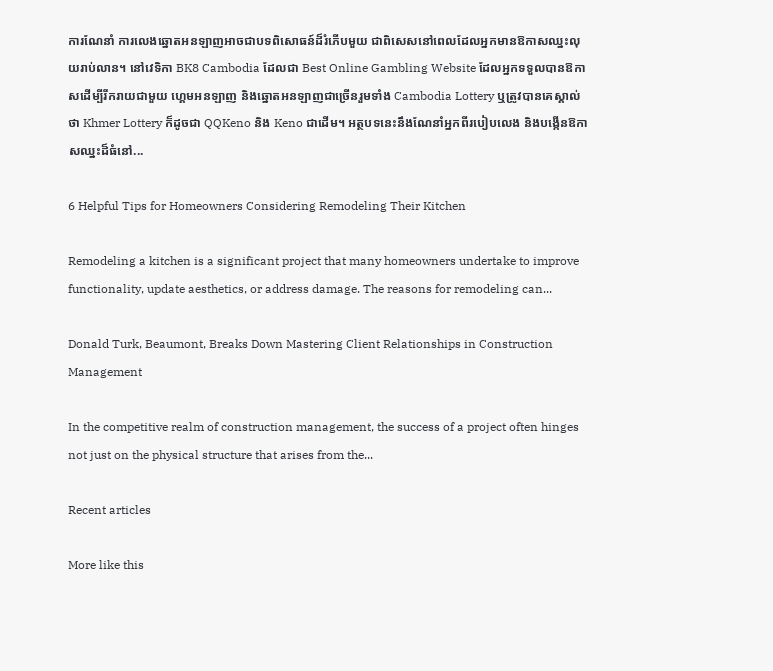ការណែនាំ ការលេងឆ្នោតអនឡាញអាចជាបទពិសោធន៍ដ៏រំភើបមួយ ជាពិសេសនៅពេលដែលអ្នកមានឱកាសឈ្នះលុយរាប់លាន។ នៅវេទិកា BK8 Cambodia ដែលជា Best Online Gambling Website ដែលអ្នកទទួលបានឱកាសដើម្បីរីករាយជាមួយ ហ្គេមអនឡាញ និងឆ្នោតអនឡាញជាច្រើនរួមទាំង Cambodia Lottery ឬត្រូវបានគេស្គាល់ថា Khmer Lottery ក៏ដូចជា QQKeno និង Keno ជាដើម។ អត្ថបទនេះនឹងណែនាំអ្នកពីរបៀបលេង និងបង្កើនឱកាសឈ្នះដ៏ធំនៅ...

6 Helpful Tips for Homeowners Considering Remodeling Their Kitchen

Remodeling a kitchen is a significant project that many homeowners undertake to improve functionality, update aesthetics, or address damage. The reasons for remodeling can...

Donald Turk, Beaumont, Breaks Down Mastering Client Relationships in Construction Management

In the competitive realm of construction management, the success of a project often hinges not just on the physical structure that arises from the...

Recent articles

More like this